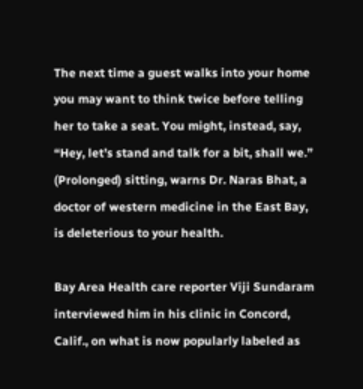The next time a guest walks into your home you may want to think twice before telling her to take a seat. You might, instead, say, “Hey, let’s stand and talk for a bit, shall we.” (Prolonged) sitting, warns Dr. Naras Bhat, a doctor of western medicine in the East Bay, is deleterious to your health.

Bay Area Health care reporter Viji Sundaram interviewed him in his clinic in Concord, Calif., on what is now popularly labeled as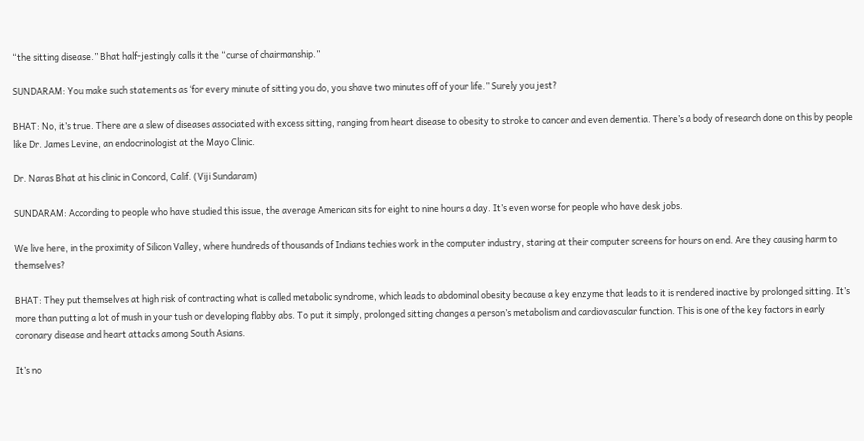“the sitting disease.” Bhat half-jestingly calls it the “curse of chairmanship.”

SUNDARAM: You make such statements as ‘for every minute of sitting you do, you shave two minutes off of your life.” Surely you jest?

BHAT: No, it’s true. There are a slew of diseases associated with excess sitting, ranging from heart disease to obesity to stroke to cancer and even dementia. There’s a body of research done on this by people like Dr. James Levine, an endocrinologist at the Mayo Clinic.

Dr. Naras Bhat at his clinic in Concord, Calif. (Viji Sundaram)

SUNDARAM: According to people who have studied this issue, the average American sits for eight to nine hours a day. It’s even worse for people who have desk jobs.

We live here, in the proximity of Silicon Valley, where hundreds of thousands of Indians techies work in the computer industry, staring at their computer screens for hours on end. Are they causing harm to themselves?

BHAT: They put themselves at high risk of contracting what is called metabolic syndrome, which leads to abdominal obesity because a key enzyme that leads to it is rendered inactive by prolonged sitting. It’s more than putting a lot of mush in your tush or developing flabby abs. To put it simply, prolonged sitting changes a person’s metabolism and cardiovascular function. This is one of the key factors in early coronary disease and heart attacks among South Asians.

It’s no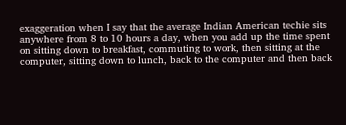exaggeration when I say that the average Indian American techie sits anywhere from 8 to 10 hours a day, when you add up the time spent on sitting down to breakfast, commuting to work, then sitting at the computer, sitting down to lunch, back to the computer and then back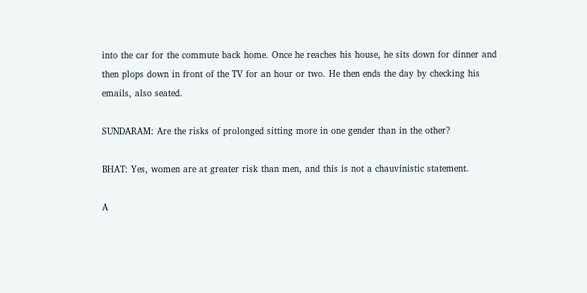into the car for the commute back home. Once he reaches his house, he sits down for dinner and then plops down in front of the TV for an hour or two. He then ends the day by checking his emails, also seated.

SUNDARAM: Are the risks of prolonged sitting more in one gender than in the other?

BHAT: Yes, women are at greater risk than men, and this is not a chauvinistic statement.

A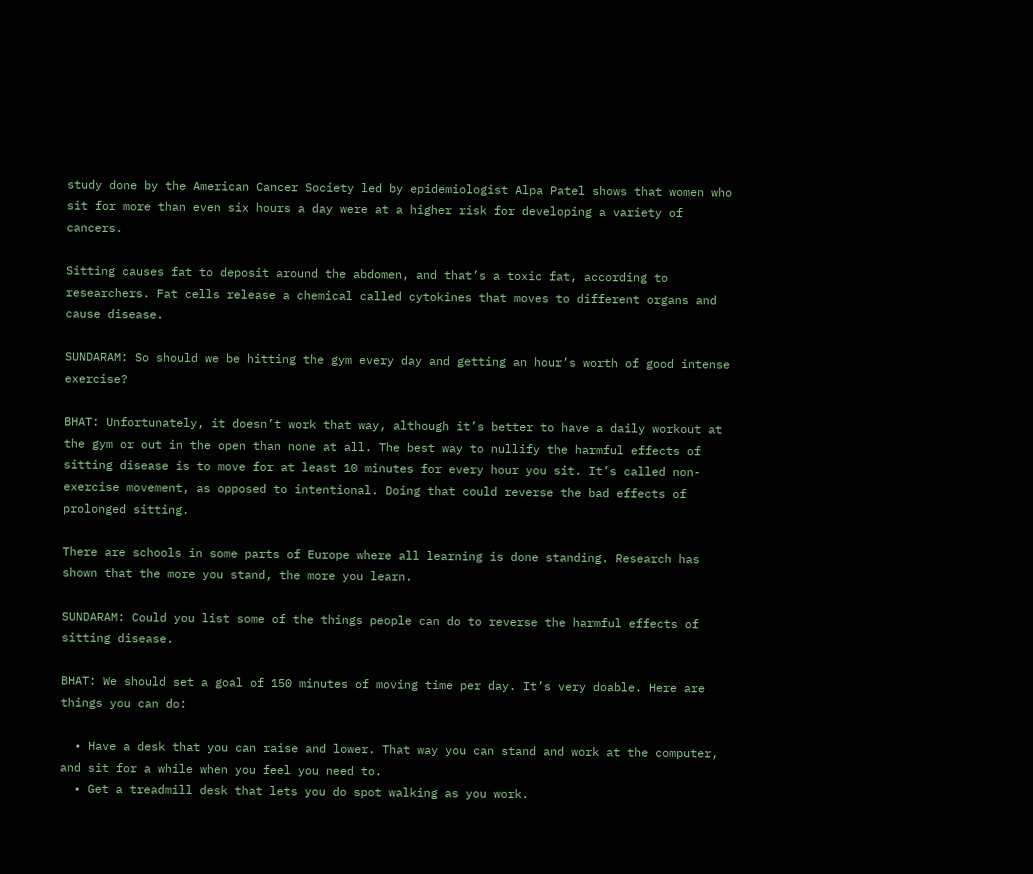study done by the American Cancer Society led by epidemiologist Alpa Patel shows that women who sit for more than even six hours a day were at a higher risk for developing a variety of cancers.

Sitting causes fat to deposit around the abdomen, and that’s a toxic fat, according to researchers. Fat cells release a chemical called cytokines that moves to different organs and cause disease.

SUNDARAM: So should we be hitting the gym every day and getting an hour’s worth of good intense exercise?

BHAT: Unfortunately, it doesn’t work that way, although it’s better to have a daily workout at the gym or out in the open than none at all. The best way to nullify the harmful effects of sitting disease is to move for at least 10 minutes for every hour you sit. It’s called non-exercise movement, as opposed to intentional. Doing that could reverse the bad effects of prolonged sitting.

There are schools in some parts of Europe where all learning is done standing. Research has shown that the more you stand, the more you learn.

SUNDARAM: Could you list some of the things people can do to reverse the harmful effects of sitting disease.

BHAT: We should set a goal of 150 minutes of moving time per day. It’s very doable. Here are things you can do:

  • Have a desk that you can raise and lower. That way you can stand and work at the computer, and sit for a while when you feel you need to.
  • Get a treadmill desk that lets you do spot walking as you work.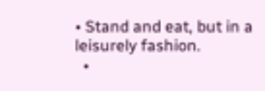• Stand and eat, but in a leisurely fashion.
  •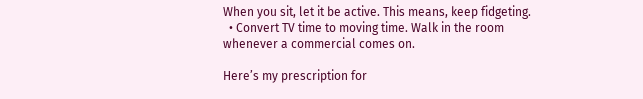When you sit, let it be active. This means, keep fidgeting.
  • Convert TV time to moving time. Walk in the room whenever a commercial comes on.

Here’s my prescription for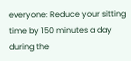everyone: Reduce your sitting time by 150 minutes a day during the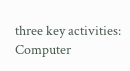three key activities: Computer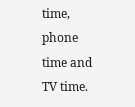time, phone time and TV time.